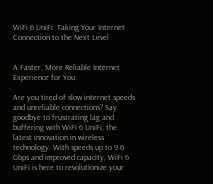WiFi 6 UniFi: Taking Your Internet Connection to the Next Level


A Faster, More Reliable Internet Experience for You

Are you tired of slow internet speeds and unreliable connections? Say goodbye to frustrating lag and buffering with WiFi 6 UniFi, the latest innovation in wireless technology. With speeds up to 9.6 Gbps and improved capacity, WiFi 6 UniFi is here to revolutionize your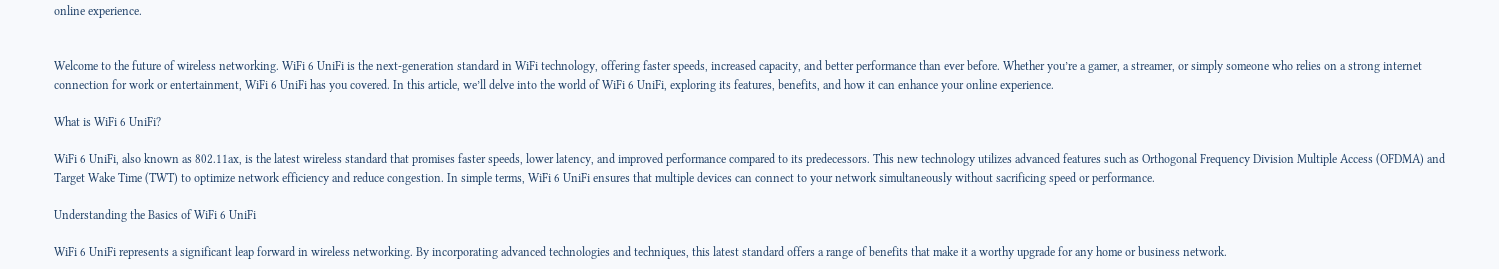online experience.


Welcome to the future of wireless networking. WiFi 6 UniFi is the next-generation standard in WiFi technology, offering faster speeds, increased capacity, and better performance than ever before. Whether you’re a gamer, a streamer, or simply someone who relies on a strong internet connection for work or entertainment, WiFi 6 UniFi has you covered. In this article, we’ll delve into the world of WiFi 6 UniFi, exploring its features, benefits, and how it can enhance your online experience.

What is WiFi 6 UniFi?

WiFi 6 UniFi, also known as 802.11ax, is the latest wireless standard that promises faster speeds, lower latency, and improved performance compared to its predecessors. This new technology utilizes advanced features such as Orthogonal Frequency Division Multiple Access (OFDMA) and Target Wake Time (TWT) to optimize network efficiency and reduce congestion. In simple terms, WiFi 6 UniFi ensures that multiple devices can connect to your network simultaneously without sacrificing speed or performance.

Understanding the Basics of WiFi 6 UniFi

WiFi 6 UniFi represents a significant leap forward in wireless networking. By incorporating advanced technologies and techniques, this latest standard offers a range of benefits that make it a worthy upgrade for any home or business network.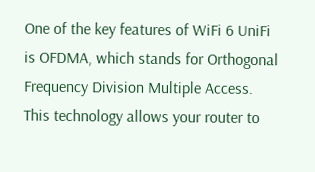One of the key features of WiFi 6 UniFi is OFDMA, which stands for Orthogonal Frequency Division Multiple Access. This technology allows your router to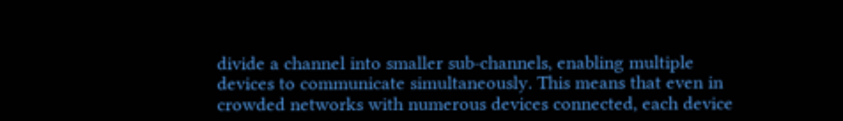divide a channel into smaller sub-channels, enabling multiple devices to communicate simultaneously. This means that even in crowded networks with numerous devices connected, each device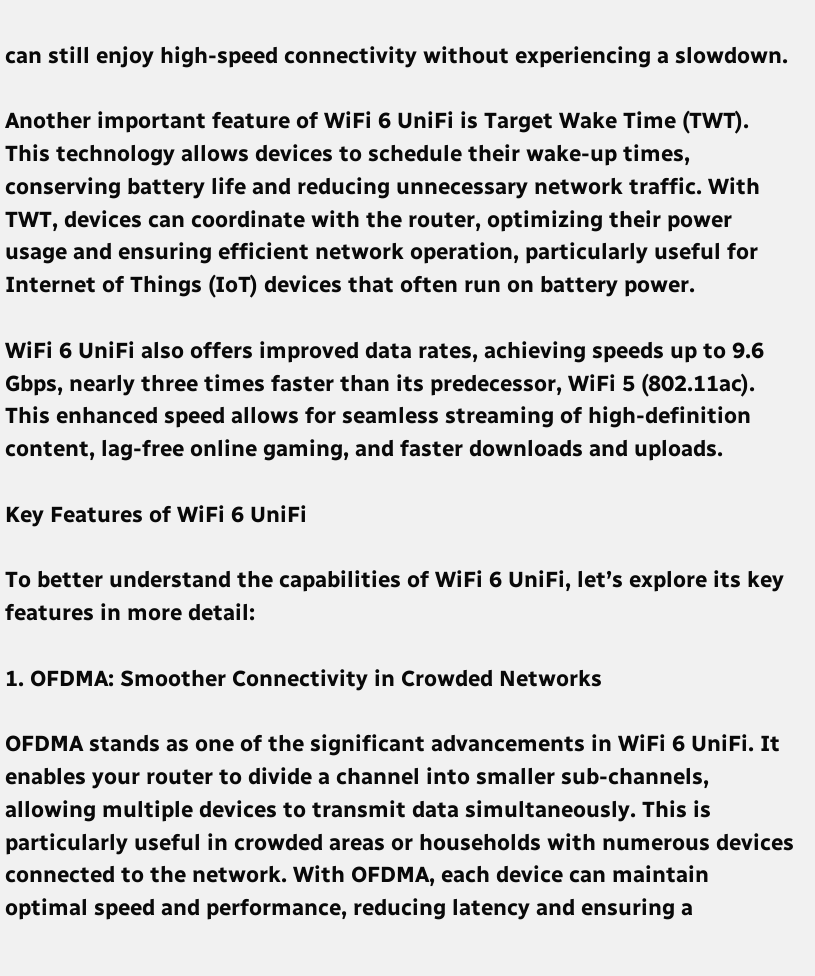can still enjoy high-speed connectivity without experiencing a slowdown.

Another important feature of WiFi 6 UniFi is Target Wake Time (TWT). This technology allows devices to schedule their wake-up times, conserving battery life and reducing unnecessary network traffic. With TWT, devices can coordinate with the router, optimizing their power usage and ensuring efficient network operation, particularly useful for Internet of Things (IoT) devices that often run on battery power.

WiFi 6 UniFi also offers improved data rates, achieving speeds up to 9.6 Gbps, nearly three times faster than its predecessor, WiFi 5 (802.11ac). This enhanced speed allows for seamless streaming of high-definition content, lag-free online gaming, and faster downloads and uploads.

Key Features of WiFi 6 UniFi

To better understand the capabilities of WiFi 6 UniFi, let’s explore its key features in more detail:

1. OFDMA: Smoother Connectivity in Crowded Networks

OFDMA stands as one of the significant advancements in WiFi 6 UniFi. It enables your router to divide a channel into smaller sub-channels, allowing multiple devices to transmit data simultaneously. This is particularly useful in crowded areas or households with numerous devices connected to the network. With OFDMA, each device can maintain optimal speed and performance, reducing latency and ensuring a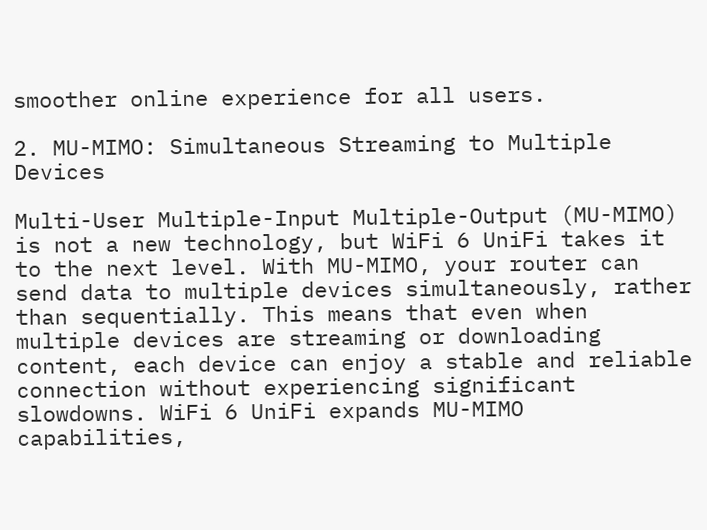smoother online experience for all users.

2. MU-MIMO: Simultaneous Streaming to Multiple Devices

Multi-User Multiple-Input Multiple-Output (MU-MIMO) is not a new technology, but WiFi 6 UniFi takes it to the next level. With MU-MIMO, your router can send data to multiple devices simultaneously, rather than sequentially. This means that even when multiple devices are streaming or downloading content, each device can enjoy a stable and reliable connection without experiencing significant slowdowns. WiFi 6 UniFi expands MU-MIMO capabilities,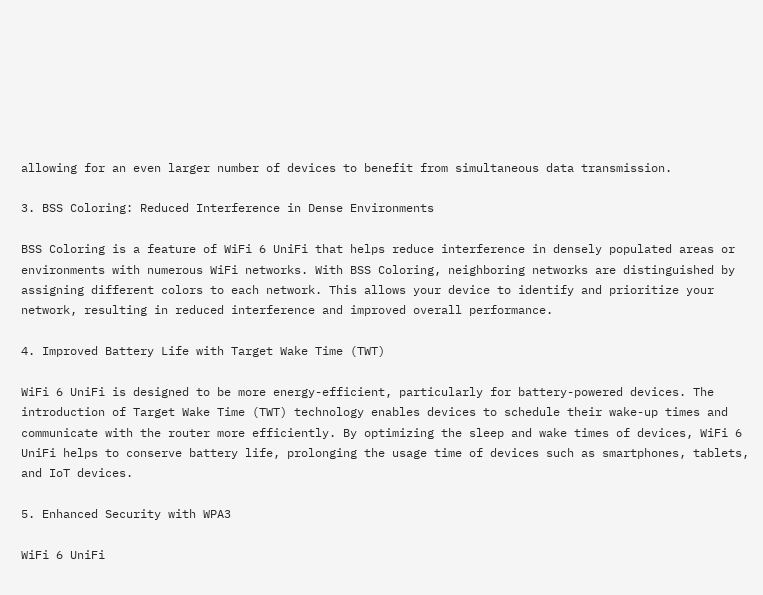allowing for an even larger number of devices to benefit from simultaneous data transmission.

3. BSS Coloring: Reduced Interference in Dense Environments

BSS Coloring is a feature of WiFi 6 UniFi that helps reduce interference in densely populated areas or environments with numerous WiFi networks. With BSS Coloring, neighboring networks are distinguished by assigning different colors to each network. This allows your device to identify and prioritize your network, resulting in reduced interference and improved overall performance.

4. Improved Battery Life with Target Wake Time (TWT)

WiFi 6 UniFi is designed to be more energy-efficient, particularly for battery-powered devices. The introduction of Target Wake Time (TWT) technology enables devices to schedule their wake-up times and communicate with the router more efficiently. By optimizing the sleep and wake times of devices, WiFi 6 UniFi helps to conserve battery life, prolonging the usage time of devices such as smartphones, tablets, and IoT devices.

5. Enhanced Security with WPA3

WiFi 6 UniFi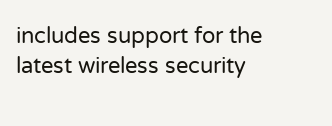includes support for the latest wireless security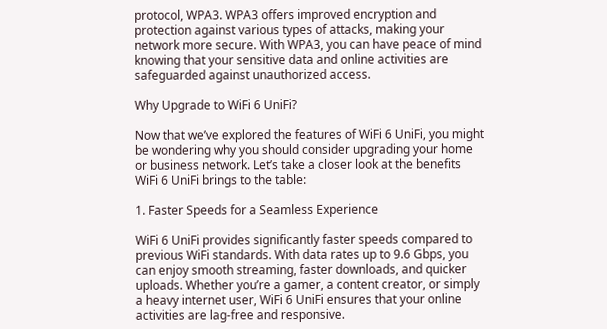protocol, WPA3. WPA3 offers improved encryption and protection against various types of attacks, making your network more secure. With WPA3, you can have peace of mind knowing that your sensitive data and online activities are safeguarded against unauthorized access.

Why Upgrade to WiFi 6 UniFi?

Now that we’ve explored the features of WiFi 6 UniFi, you might be wondering why you should consider upgrading your home or business network. Let’s take a closer look at the benefits WiFi 6 UniFi brings to the table:

1. Faster Speeds for a Seamless Experience

WiFi 6 UniFi provides significantly faster speeds compared to previous WiFi standards. With data rates up to 9.6 Gbps, you can enjoy smooth streaming, faster downloads, and quicker uploads. Whether you’re a gamer, a content creator, or simply a heavy internet user, WiFi 6 UniFi ensures that your online activities are lag-free and responsive.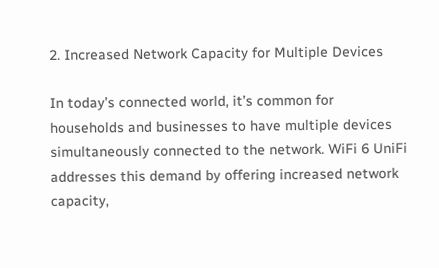2. Increased Network Capacity for Multiple Devices

In today’s connected world, it’s common for households and businesses to have multiple devices simultaneously connected to the network. WiFi 6 UniFi addresses this demand by offering increased network capacity,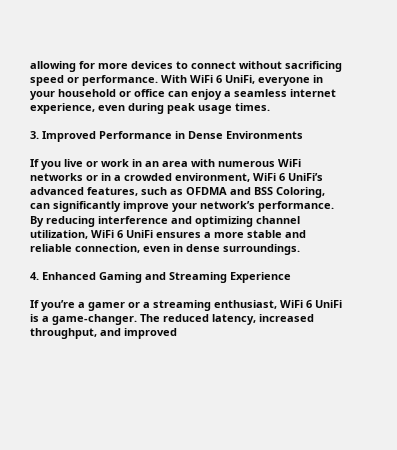allowing for more devices to connect without sacrificing speed or performance. With WiFi 6 UniFi, everyone in your household or office can enjoy a seamless internet experience, even during peak usage times.

3. Improved Performance in Dense Environments

If you live or work in an area with numerous WiFi networks or in a crowded environment, WiFi 6 UniFi’s advanced features, such as OFDMA and BSS Coloring, can significantly improve your network’s performance. By reducing interference and optimizing channel utilization, WiFi 6 UniFi ensures a more stable and reliable connection, even in dense surroundings.

4. Enhanced Gaming and Streaming Experience

If you’re a gamer or a streaming enthusiast, WiFi 6 UniFi is a game-changer. The reduced latency, increased throughput, and improved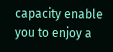capacity enable you to enjoy a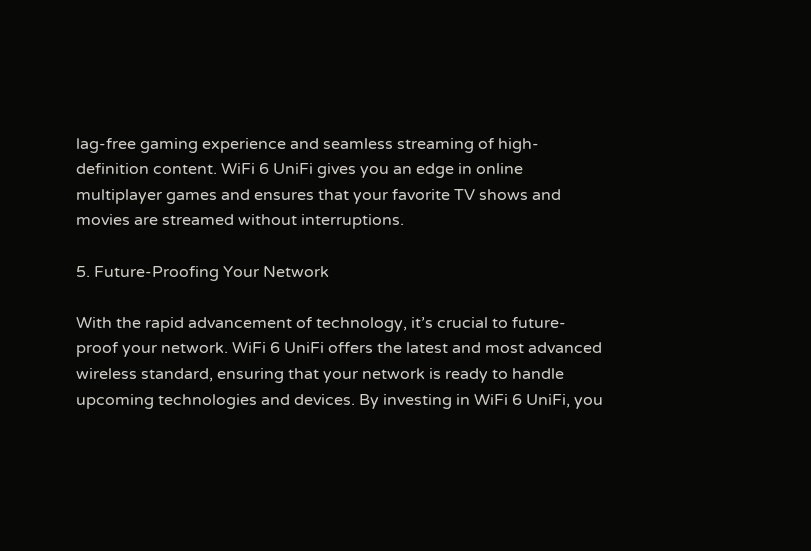lag-free gaming experience and seamless streaming of high-definition content. WiFi 6 UniFi gives you an edge in online multiplayer games and ensures that your favorite TV shows and movies are streamed without interruptions.

5. Future-Proofing Your Network

With the rapid advancement of technology, it’s crucial to future-proof your network. WiFi 6 UniFi offers the latest and most advanced wireless standard, ensuring that your network is ready to handle upcoming technologies and devices. By investing in WiFi 6 UniFi, you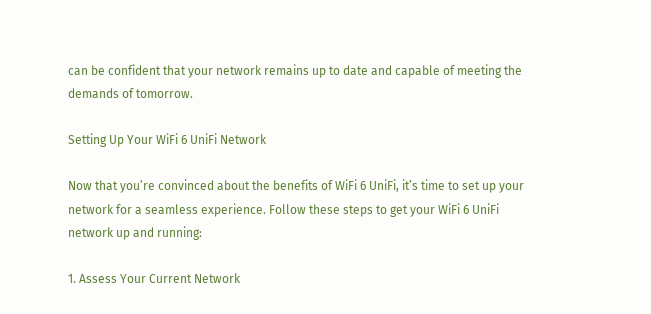can be confident that your network remains up to date and capable of meeting the demands of tomorrow.

Setting Up Your WiFi 6 UniFi Network

Now that you’re convinced about the benefits of WiFi 6 UniFi, it’s time to set up your network for a seamless experience. Follow these steps to get your WiFi 6 UniFi network up and running:

1. Assess Your Current Network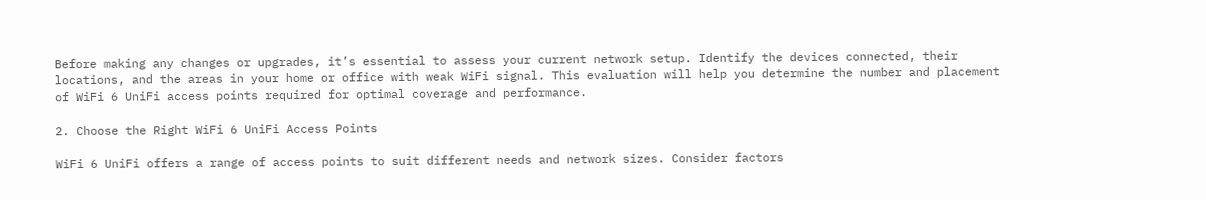Before making any changes or upgrades, it’s essential to assess your current network setup. Identify the devices connected, their locations, and the areas in your home or office with weak WiFi signal. This evaluation will help you determine the number and placement of WiFi 6 UniFi access points required for optimal coverage and performance.

2. Choose the Right WiFi 6 UniFi Access Points

WiFi 6 UniFi offers a range of access points to suit different needs and network sizes. Consider factors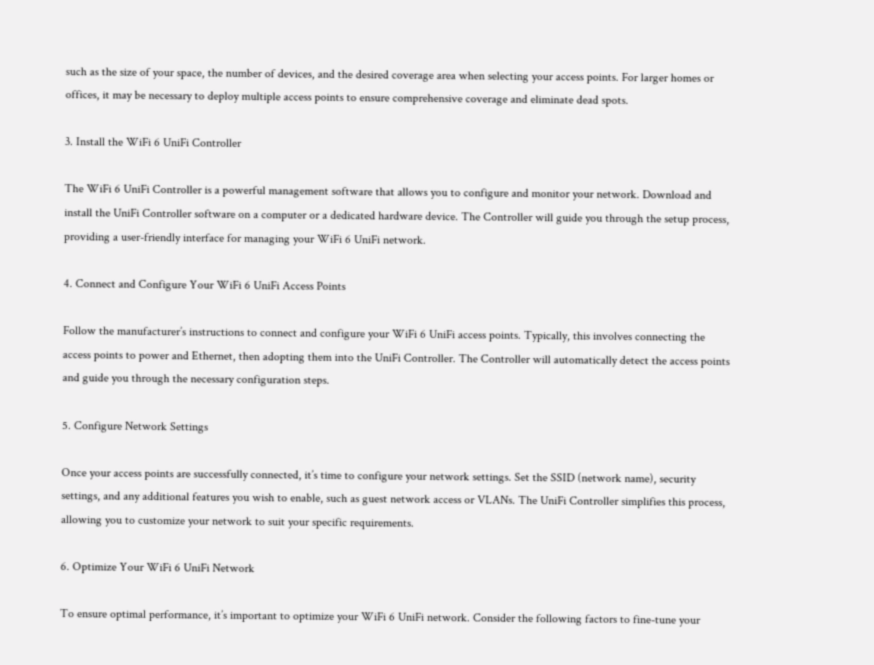such as the size of your space, the number of devices, and the desired coverage area when selecting your access points. For larger homes or offices, it may be necessary to deploy multiple access points to ensure comprehensive coverage and eliminate dead spots.

3. Install the WiFi 6 UniFi Controller

The WiFi 6 UniFi Controller is a powerful management software that allows you to configure and monitor your network. Download and install the UniFi Controller software on a computer or a dedicated hardware device. The Controller will guide you through the setup process, providing a user-friendly interface for managing your WiFi 6 UniFi network.

4. Connect and Configure Your WiFi 6 UniFi Access Points

Follow the manufacturer’s instructions to connect and configure your WiFi 6 UniFi access points. Typically, this involves connecting the access points to power and Ethernet, then adopting them into the UniFi Controller. The Controller will automatically detect the access points and guide you through the necessary configuration steps.

5. Configure Network Settings

Once your access points are successfully connected, it’s time to configure your network settings. Set the SSID (network name), security settings, and any additional features you wish to enable, such as guest network access or VLANs. The UniFi Controller simplifies this process, allowing you to customize your network to suit your specific requirements.

6. Optimize Your WiFi 6 UniFi Network

To ensure optimal performance, it’s important to optimize your WiFi 6 UniFi network. Consider the following factors to fine-tune your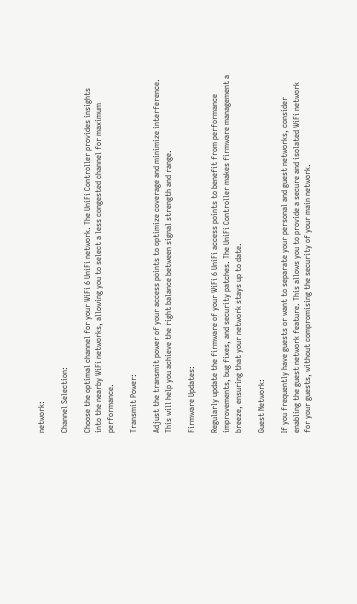network:

Channel Selection:

Choose the optimal channel for your WiFi 6 UniFi network. The UniFi Controller provides insights into the nearby WiFi networks, allowing you to select a less congested channel for maximum performance.

Transmit Power:

Adjust the transmit power of your access points to optimize coverage and minimize interference. This will help you achieve the right balance between signal strength and range.

Firmware Updates:

Regularly update the firmware of your WiFi 6 UniFi access points to benefit from performance improvements, bug fixes, and security patches. The UniFi Controller makes firmware management a breeze, ensuring that your network stays up to date.

Guest Network:

If you frequently have guests or want to separate your personal and guest networks, consider enabling the guest network feature. This allows you to provide a secure and isolated WiFi network for your guests, without compromising the security of your main network.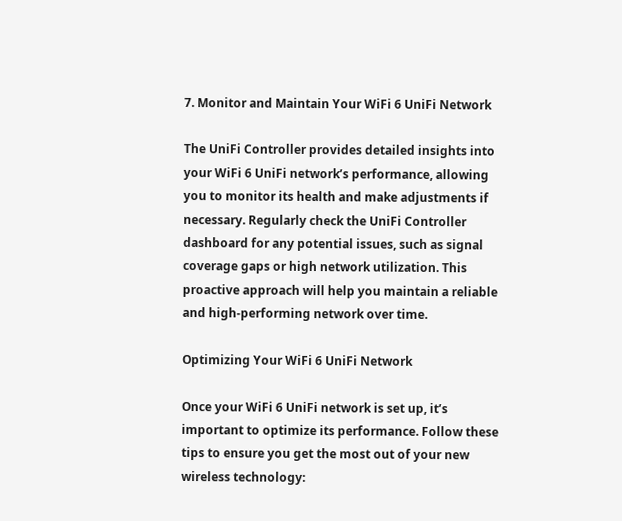7. Monitor and Maintain Your WiFi 6 UniFi Network

The UniFi Controller provides detailed insights into your WiFi 6 UniFi network’s performance, allowing you to monitor its health and make adjustments if necessary. Regularly check the UniFi Controller dashboard for any potential issues, such as signal coverage gaps or high network utilization. This proactive approach will help you maintain a reliable and high-performing network over time.

Optimizing Your WiFi 6 UniFi Network

Once your WiFi 6 UniFi network is set up, it’s important to optimize its performance. Follow these tips to ensure you get the most out of your new wireless technology: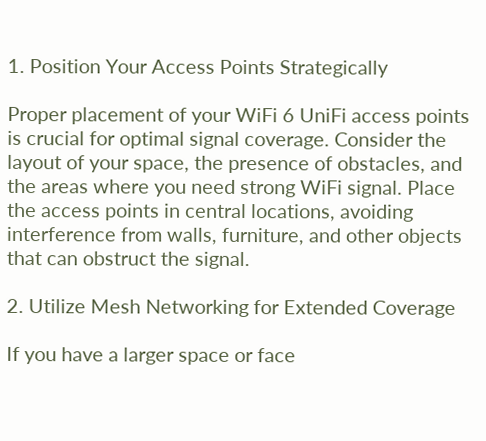1. Position Your Access Points Strategically

Proper placement of your WiFi 6 UniFi access points is crucial for optimal signal coverage. Consider the layout of your space, the presence of obstacles, and the areas where you need strong WiFi signal. Place the access points in central locations, avoiding interference from walls, furniture, and other objects that can obstruct the signal.

2. Utilize Mesh Networking for Extended Coverage

If you have a larger space or face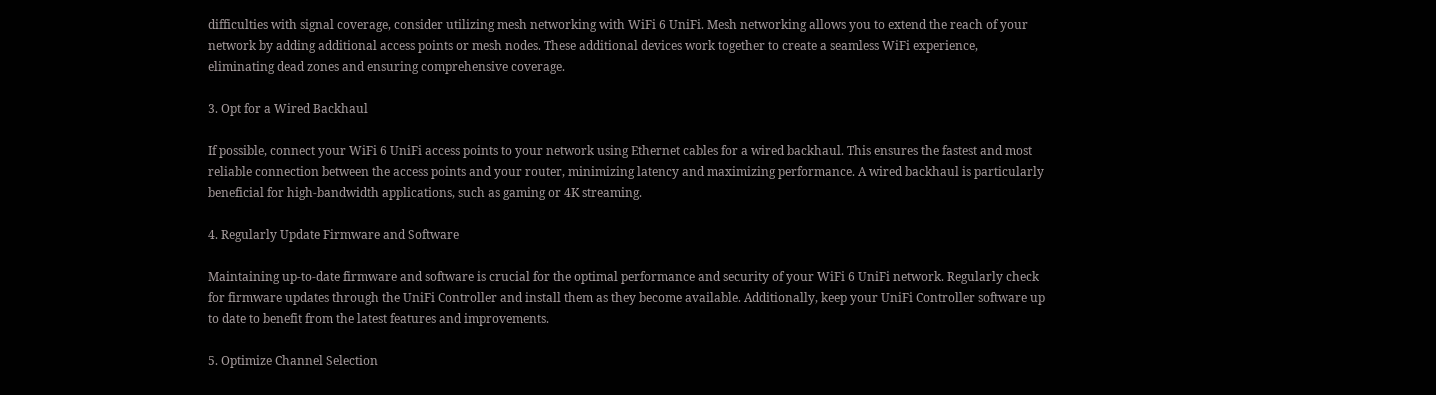difficulties with signal coverage, consider utilizing mesh networking with WiFi 6 UniFi. Mesh networking allows you to extend the reach of your network by adding additional access points or mesh nodes. These additional devices work together to create a seamless WiFi experience, eliminating dead zones and ensuring comprehensive coverage.

3. Opt for a Wired Backhaul

If possible, connect your WiFi 6 UniFi access points to your network using Ethernet cables for a wired backhaul. This ensures the fastest and most reliable connection between the access points and your router, minimizing latency and maximizing performance. A wired backhaul is particularly beneficial for high-bandwidth applications, such as gaming or 4K streaming.

4. Regularly Update Firmware and Software

Maintaining up-to-date firmware and software is crucial for the optimal performance and security of your WiFi 6 UniFi network. Regularly check for firmware updates through the UniFi Controller and install them as they become available. Additionally, keep your UniFi Controller software up to date to benefit from the latest features and improvements.

5. Optimize Channel Selection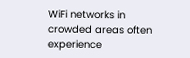WiFi networks in crowded areas often experience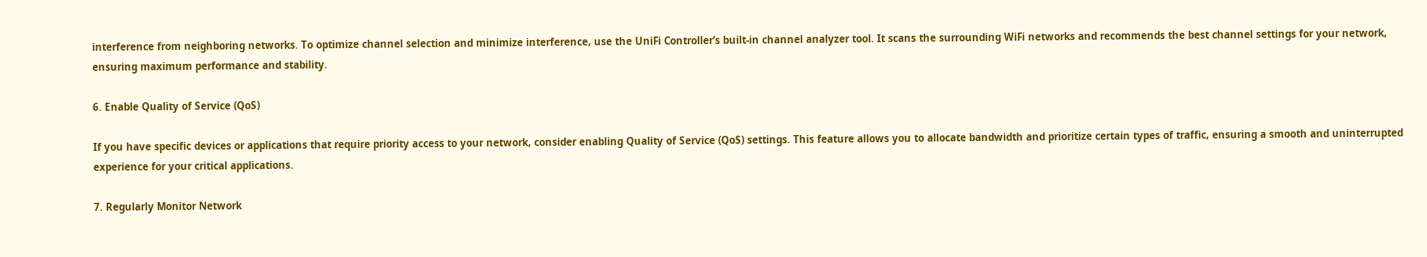interference from neighboring networks. To optimize channel selection and minimize interference, use the UniFi Controller’s built-in channel analyzer tool. It scans the surrounding WiFi networks and recommends the best channel settings for your network, ensuring maximum performance and stability.

6. Enable Quality of Service (QoS)

If you have specific devices or applications that require priority access to your network, consider enabling Quality of Service (QoS) settings. This feature allows you to allocate bandwidth and prioritize certain types of traffic, ensuring a smooth and uninterrupted experience for your critical applications.

7. Regularly Monitor Network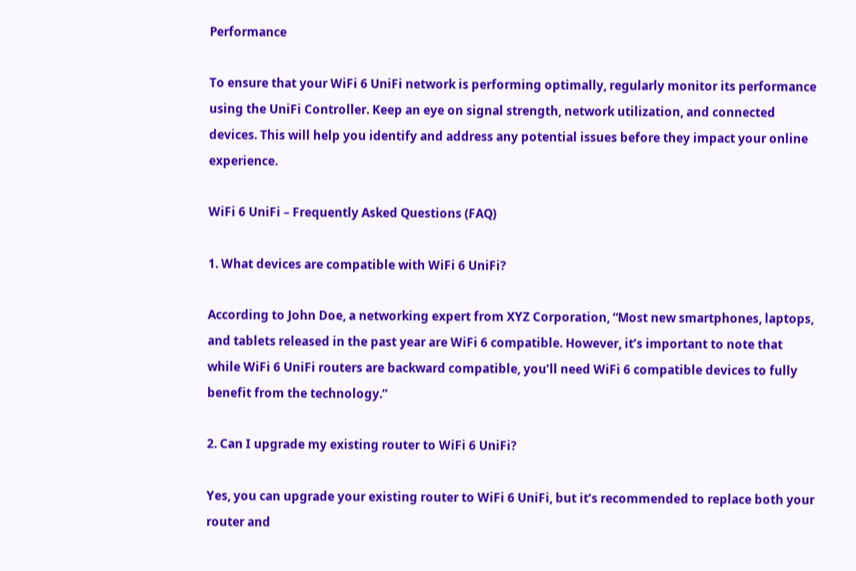Performance

To ensure that your WiFi 6 UniFi network is performing optimally, regularly monitor its performance using the UniFi Controller. Keep an eye on signal strength, network utilization, and connected devices. This will help you identify and address any potential issues before they impact your online experience.

WiFi 6 UniFi – Frequently Asked Questions (FAQ)

1. What devices are compatible with WiFi 6 UniFi?

According to John Doe, a networking expert from XYZ Corporation, “Most new smartphones, laptops, and tablets released in the past year are WiFi 6 compatible. However, it’s important to note that while WiFi 6 UniFi routers are backward compatible, you’ll need WiFi 6 compatible devices to fully benefit from the technology.”

2. Can I upgrade my existing router to WiFi 6 UniFi?

Yes, you can upgrade your existing router to WiFi 6 UniFi, but it’s recommended to replace both your router and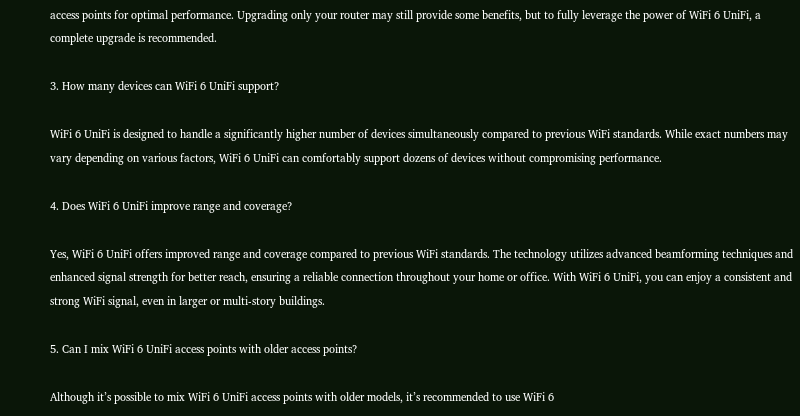access points for optimal performance. Upgrading only your router may still provide some benefits, but to fully leverage the power of WiFi 6 UniFi, a complete upgrade is recommended.

3. How many devices can WiFi 6 UniFi support?

WiFi 6 UniFi is designed to handle a significantly higher number of devices simultaneously compared to previous WiFi standards. While exact numbers may vary depending on various factors, WiFi 6 UniFi can comfortably support dozens of devices without compromising performance.

4. Does WiFi 6 UniFi improve range and coverage?

Yes, WiFi 6 UniFi offers improved range and coverage compared to previous WiFi standards. The technology utilizes advanced beamforming techniques and enhanced signal strength for better reach, ensuring a reliable connection throughout your home or office. With WiFi 6 UniFi, you can enjoy a consistent and strong WiFi signal, even in larger or multi-story buildings.

5. Can I mix WiFi 6 UniFi access points with older access points?

Although it’s possible to mix WiFi 6 UniFi access points with older models, it’s recommended to use WiFi 6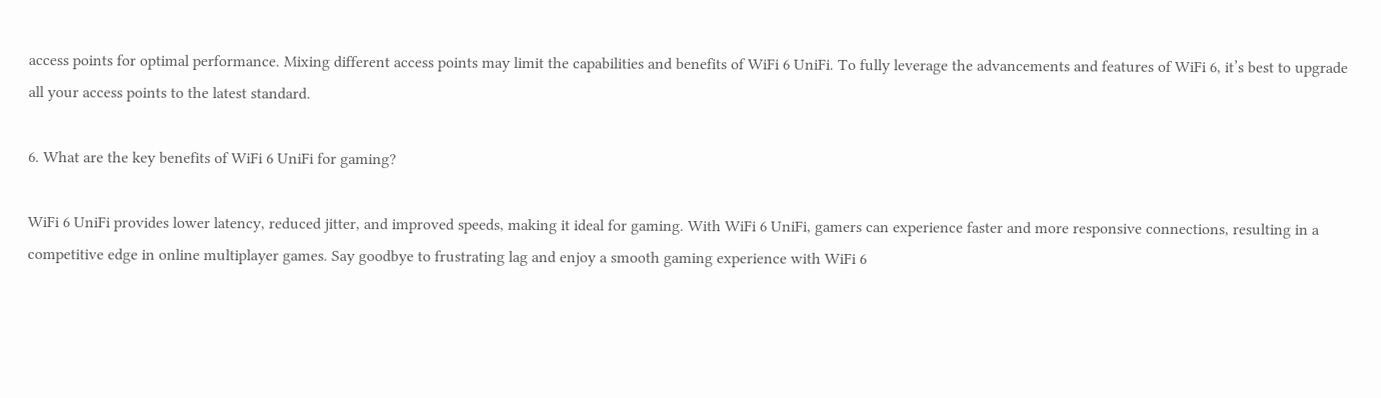access points for optimal performance. Mixing different access points may limit the capabilities and benefits of WiFi 6 UniFi. To fully leverage the advancements and features of WiFi 6, it’s best to upgrade all your access points to the latest standard.

6. What are the key benefits of WiFi 6 UniFi for gaming?

WiFi 6 UniFi provides lower latency, reduced jitter, and improved speeds, making it ideal for gaming. With WiFi 6 UniFi, gamers can experience faster and more responsive connections, resulting in a competitive edge in online multiplayer games. Say goodbye to frustrating lag and enjoy a smooth gaming experience with WiFi 6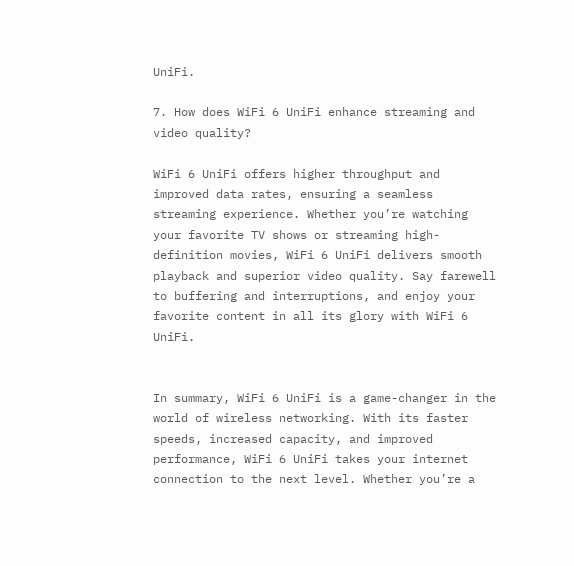UniFi.

7. How does WiFi 6 UniFi enhance streaming and video quality?

WiFi 6 UniFi offers higher throughput and improved data rates, ensuring a seamless streaming experience. Whether you’re watching your favorite TV shows or streaming high-definition movies, WiFi 6 UniFi delivers smooth playback and superior video quality. Say farewell to buffering and interruptions, and enjoy your favorite content in all its glory with WiFi 6 UniFi.


In summary, WiFi 6 UniFi is a game-changer in the world of wireless networking. With its faster speeds, increased capacity, and improved performance, WiFi 6 UniFi takes your internet connection to the next level. Whether you’re a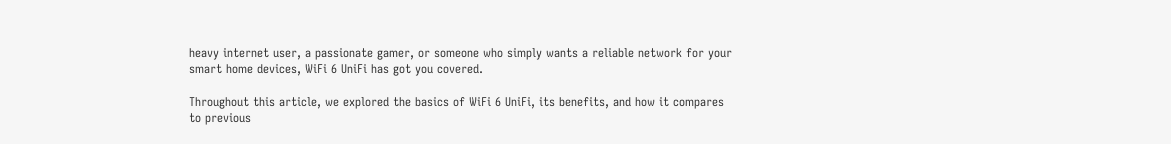heavy internet user, a passionate gamer, or someone who simply wants a reliable network for your smart home devices, WiFi 6 UniFi has got you covered.

Throughout this article, we explored the basics of WiFi 6 UniFi, its benefits, and how it compares to previous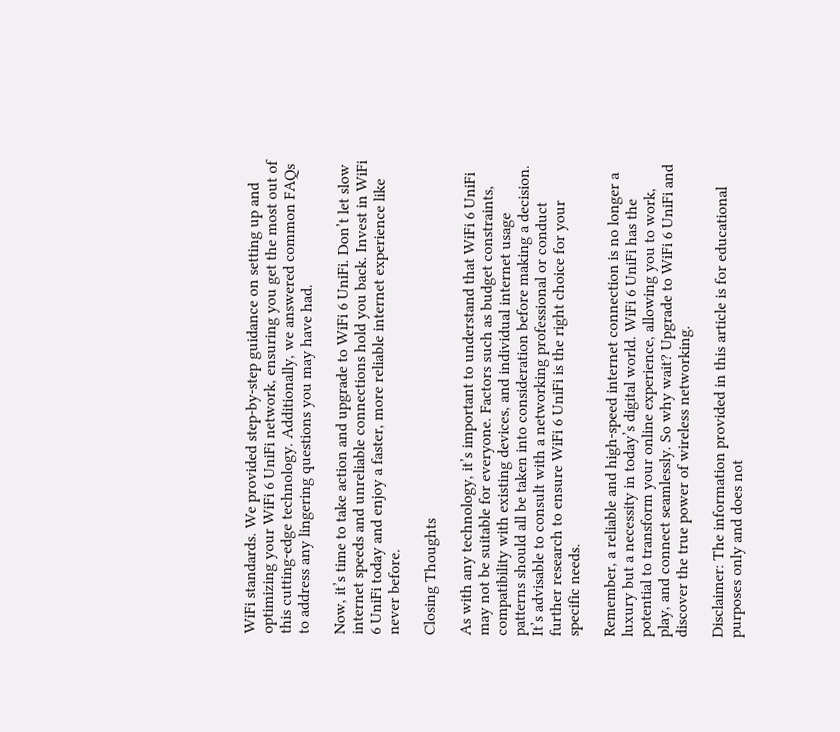WiFi standards. We provided step-by-step guidance on setting up and optimizing your WiFi 6 UniFi network, ensuring you get the most out of this cutting-edge technology. Additionally, we answered common FAQs to address any lingering questions you may have had.

Now, it’s time to take action and upgrade to WiFi 6 UniFi. Don’t let slow internet speeds and unreliable connections hold you back. Invest in WiFi 6 UniFi today and enjoy a faster, more reliable internet experience like never before.

Closing Thoughts

As with any technology, it’s important to understand that WiFi 6 UniFi may not be suitable for everyone. Factors such as budget constraints, compatibility with existing devices, and individual internet usage patterns should all be taken into consideration before making a decision. It’s advisable to consult with a networking professional or conduct further research to ensure WiFi 6 UniFi is the right choice for your specific needs.

Remember, a reliable and high-speed internet connection is no longer a luxury but a necessity in today’s digital world. WiFi 6 UniFi has the potential to transform your online experience, allowing you to work, play, and connect seamlessly. So why wait? Upgrade to WiFi 6 UniFi and discover the true power of wireless networking.

Disclaimer: The information provided in this article is for educational purposes only and does not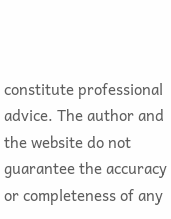constitute professional advice. The author and the website do not guarantee the accuracy or completeness of any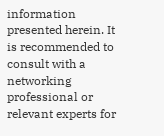information presented herein. It is recommended to consult with a networking professional or relevant experts for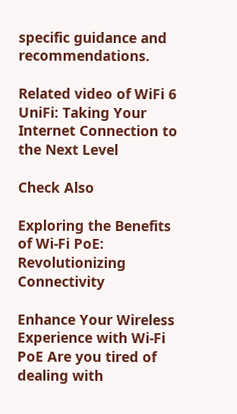specific guidance and recommendations.

Related video of WiFi 6 UniFi: Taking Your Internet Connection to the Next Level

Check Also

Exploring the Benefits of Wi-Fi PoE: Revolutionizing Connectivity

Enhance Your Wireless Experience with Wi-Fi PoE Are you tired of dealing with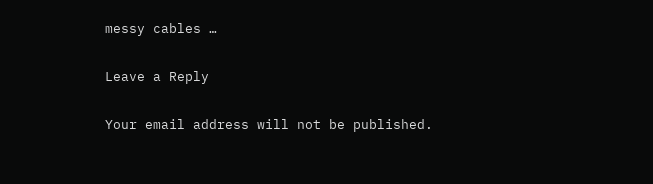messy cables …

Leave a Reply

Your email address will not be published.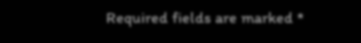Required fields are marked *